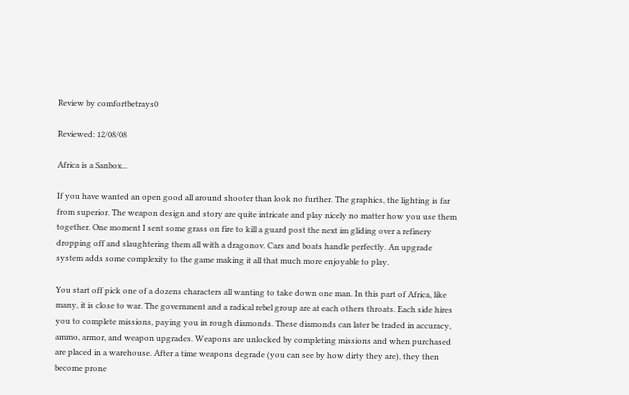Review by comfortbetrays0

Reviewed: 12/08/08

Africa is a Sanbox...

If you have wanted an open good all around shooter than look no further. The graphics, the lighting is far from superior. The weapon design and story are quite intricate and play nicely no matter how you use them together. One moment I sent some grass on fire to kill a guard post the next im gliding over a refinery dropping off and slaughtering them all with a dragonov. Cars and boats handle perfectly. An upgrade system adds some complexity to the game making it all that much more enjoyable to play.

You start off pick one of a dozens characters all wanting to take down one man. In this part of Africa, like many, it is close to war. The government and a radical rebel group are at each others throats. Each side hires you to complete missions, paying you in rough diamonds. These diamonds can later be traded in accuracy, ammo, armor, and weapon upgrades. Weapons are unlocked by completing missions and when purchased are placed in a warehouse. After a time weapons degrade (you can see by how dirty they are), they then become prone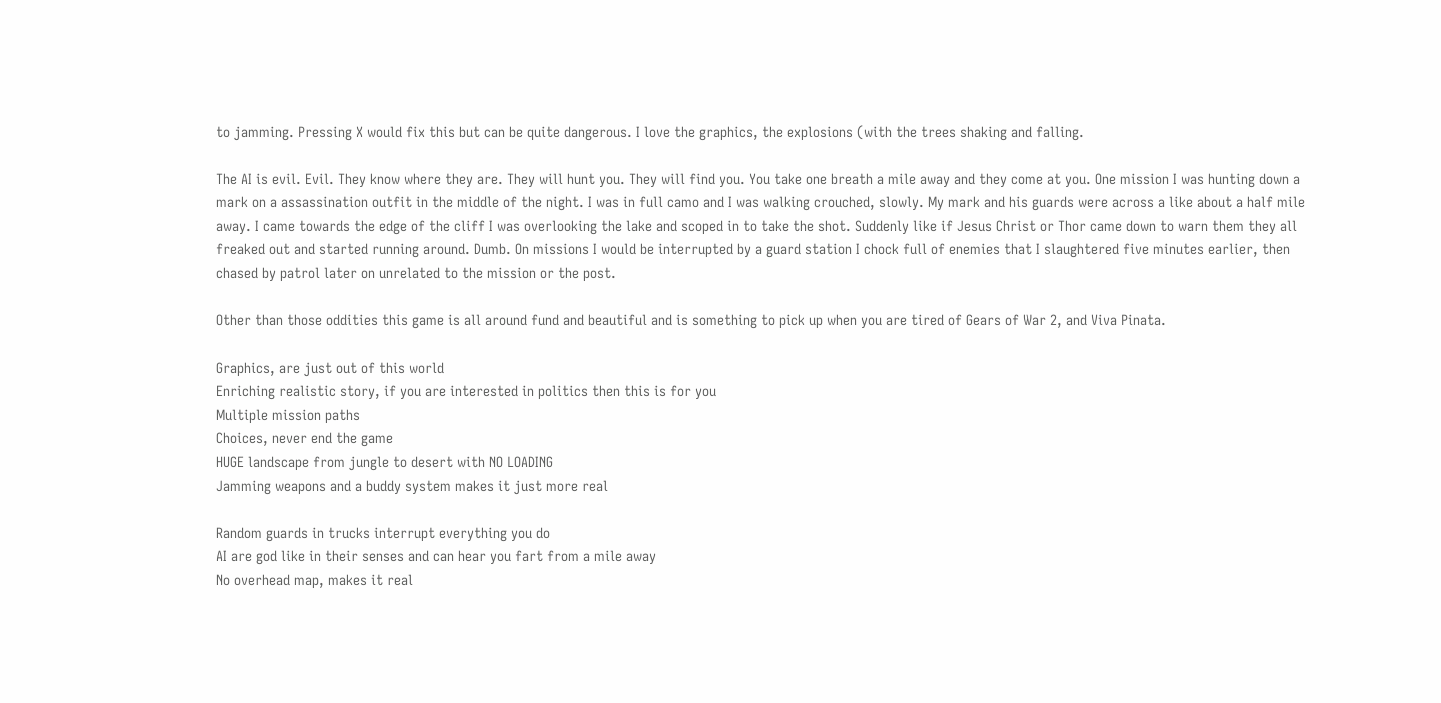to jamming. Pressing X would fix this but can be quite dangerous. I love the graphics, the explosions (with the trees shaking and falling.

The AI is evil. Evil. They know where they are. They will hunt you. They will find you. You take one breath a mile away and they come at you. One mission I was hunting down a mark on a assassination outfit in the middle of the night. I was in full camo and I was walking crouched, slowly. My mark and his guards were across a like about a half mile away. I came towards the edge of the cliff I was overlooking the lake and scoped in to take the shot. Suddenly like if Jesus Christ or Thor came down to warn them they all freaked out and started running around. Dumb. On missions I would be interrupted by a guard station I chock full of enemies that I slaughtered five minutes earlier, then chased by patrol later on unrelated to the mission or the post.

Other than those oddities this game is all around fund and beautiful and is something to pick up when you are tired of Gears of War 2, and Viva Pinata.

Graphics, are just out of this world
Enriching realistic story, if you are interested in politics then this is for you
Multiple mission paths
Choices, never end the game
HUGE landscape from jungle to desert with NO LOADING
Jamming weapons and a buddy system makes it just more real

Random guards in trucks interrupt everything you do
AI are god like in their senses and can hear you fart from a mile away
No overhead map, makes it real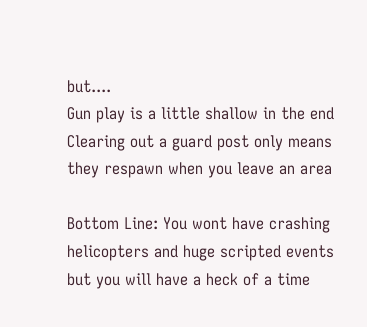but....
Gun play is a little shallow in the end
Clearing out a guard post only means they respawn when you leave an area

Bottom Line: You wont have crashing helicopters and huge scripted events but you will have a heck of a time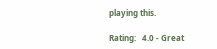playing this.

Rating:   4.0 - Great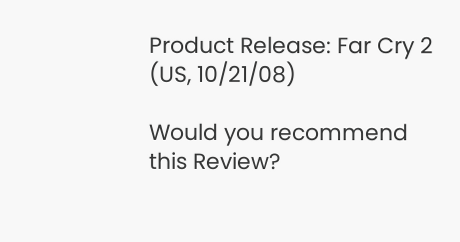Product Release: Far Cry 2 (US, 10/21/08)

Would you recommend this Review?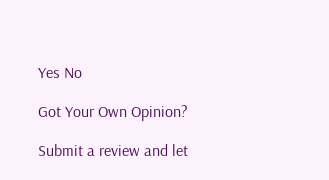Yes No

Got Your Own Opinion?

Submit a review and let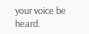your voice be heard.